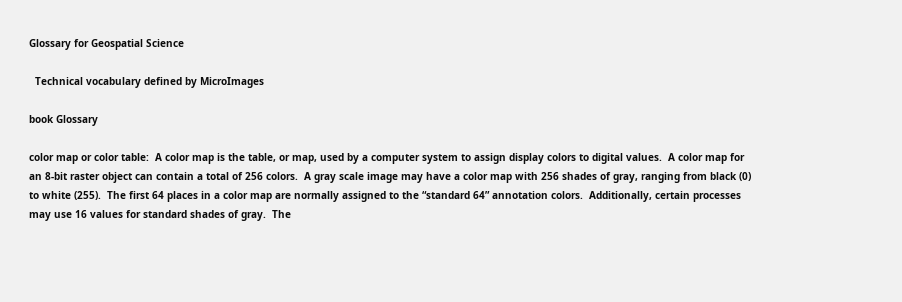Glossary for Geospatial Science

  Technical vocabulary defined by MicroImages

book Glossary

color map or color table:  A color map is the table, or map, used by a computer system to assign display colors to digital values.  A color map for an 8-bit raster object can contain a total of 256 colors.  A gray scale image may have a color map with 256 shades of gray, ranging from black (0) to white (255).  The first 64 places in a color map are normally assigned to the “standard 64” annotation colors.  Additionally, certain processes may use 16 values for standard shades of gray.  The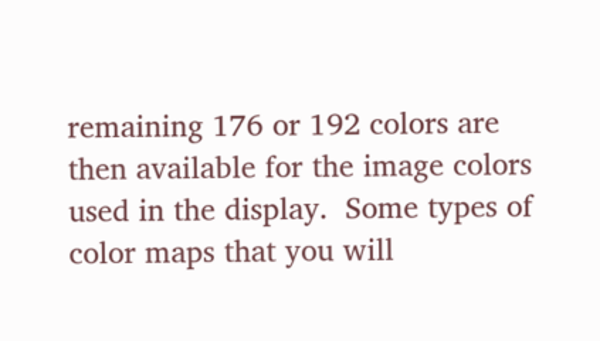remaining 176 or 192 colors are then available for the image colors used in the display.  Some types of color maps that you will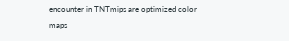encounter in TNTmips are optimized color maps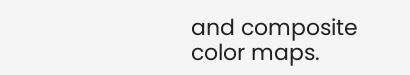and composite color maps.